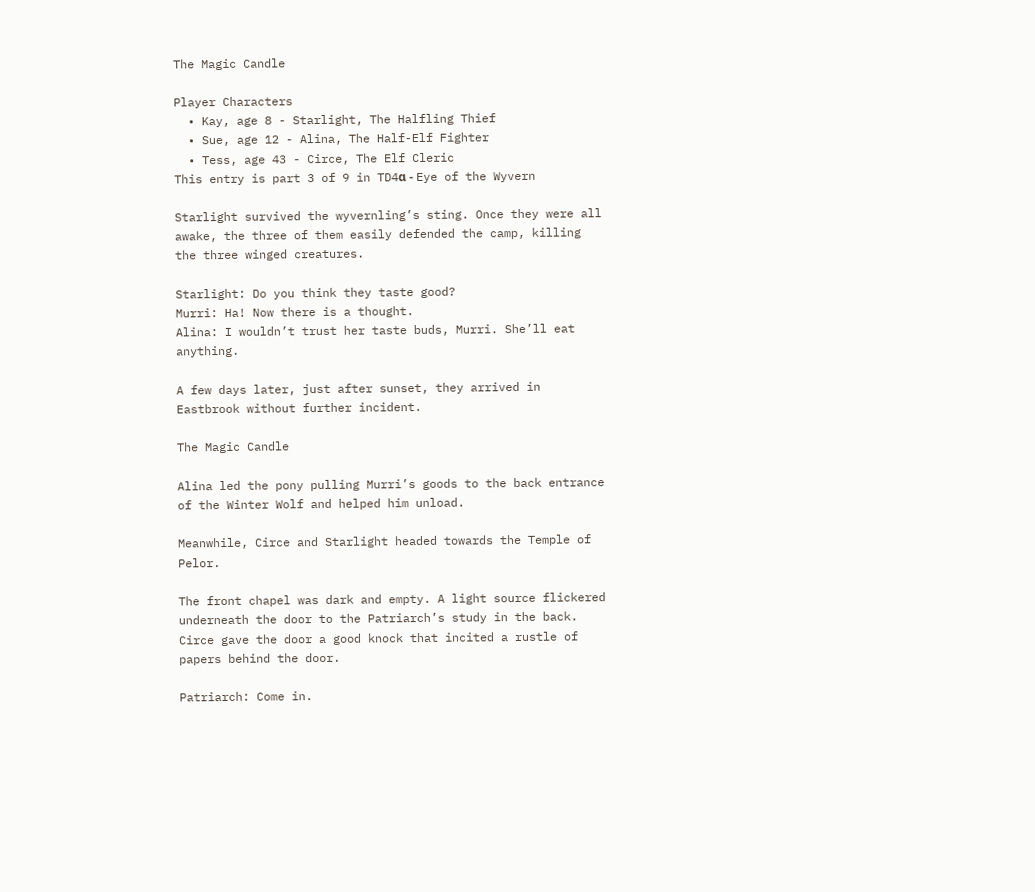The Magic Candle

Player Characters
  • Kay, age 8 - Starlight, The Halfling Thief
  • Sue, age 12 - Alina, The Half-Elf Fighter
  • Tess, age 43 - Circe, The Elf Cleric
This entry is part 3 of 9 in TD4α - Eye of the Wyvern

Starlight survived the wyvernling’s sting. Once they were all awake, the three of them easily defended the camp, killing the three winged creatures.

Starlight: Do you think they taste good?
Murri: Ha! Now there is a thought.
Alina: I wouldn’t trust her taste buds, Murri. She’ll eat anything.

A few days later, just after sunset, they arrived in Eastbrook without further incident.

The Magic Candle

Alina led the pony pulling Murri’s goods to the back entrance of the Winter Wolf and helped him unload.

Meanwhile, Circe and Starlight headed towards the Temple of Pelor.

The front chapel was dark and empty. A light source flickered underneath the door to the Patriarch’s study in the back. Circe gave the door a good knock that incited a rustle of papers behind the door.

Patriarch: Come in.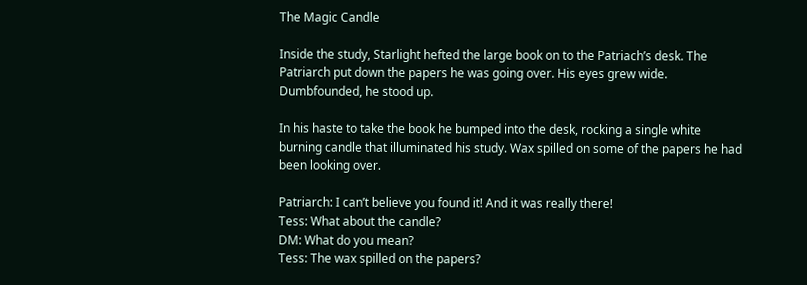The Magic Candle

Inside the study, Starlight hefted the large book on to the Patriach’s desk. The Patriarch put down the papers he was going over. His eyes grew wide. Dumbfounded, he stood up.

In his haste to take the book he bumped into the desk, rocking a single white burning candle that illuminated his study. Wax spilled on some of the papers he had been looking over.

Patriarch: I can’t believe you found it! And it was really there!
Tess: What about the candle?
DM: What do you mean?
Tess: The wax spilled on the papers?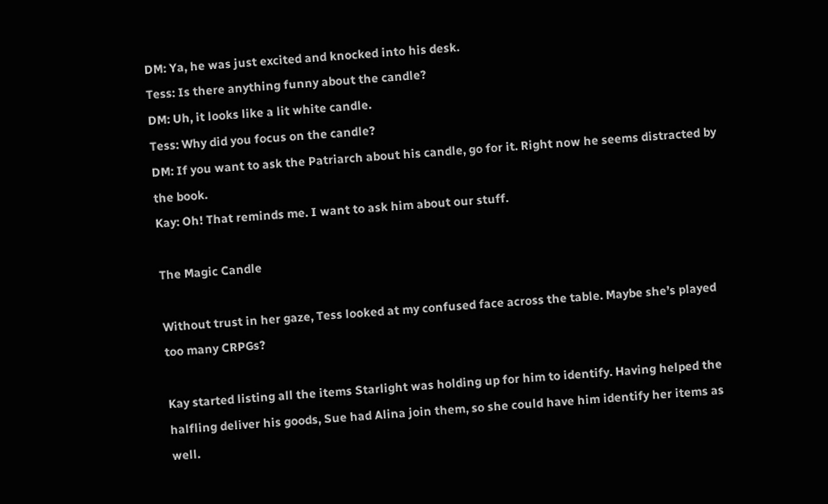DM: Ya, he was just excited and knocked into his desk.
Tess: Is there anything funny about the candle?
DM: Uh, it looks like a lit white candle.
Tess: Why did you focus on the candle?
DM: If you want to ask the Patriarch about his candle, go for it. Right now he seems distracted by the book.
Kay: Oh! That reminds me. I want to ask him about our stuff.

The Magic Candle

Without trust in her gaze, Tess looked at my confused face across the table. Maybe she’s played too many CRPGs?

Kay started listing all the items Starlight was holding up for him to identify. Having helped the halfling deliver his goods, Sue had Alina join them, so she could have him identify her items as well.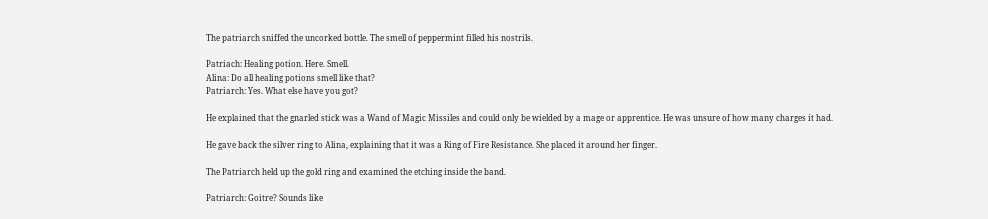The patriarch sniffed the uncorked bottle. The smell of peppermint filled his nostrils.

Patriach: Healing potion. Here. Smell.
Alina: Do all healing potions smell like that?
Patriarch: Yes. What else have you got?

He explained that the gnarled stick was a Wand of Magic Missiles and could only be wielded by a mage or apprentice. He was unsure of how many charges it had.

He gave back the silver ring to Alina, explaining that it was a Ring of Fire Resistance. She placed it around her finger.

The Patriarch held up the gold ring and examined the etching inside the band.

Patriarch: Goitre? Sounds like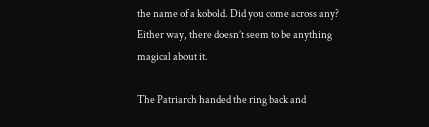the name of a kobold. Did you come across any? Either way, there doesn’t seem to be anything magical about it.

The Patriarch handed the ring back and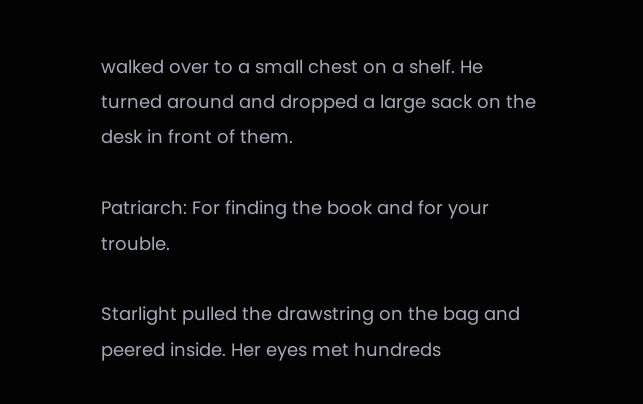walked over to a small chest on a shelf. He turned around and dropped a large sack on the desk in front of them.

Patriarch: For finding the book and for your trouble.

Starlight pulled the drawstring on the bag and peered inside. Her eyes met hundreds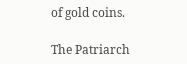of gold coins.

The Patriarch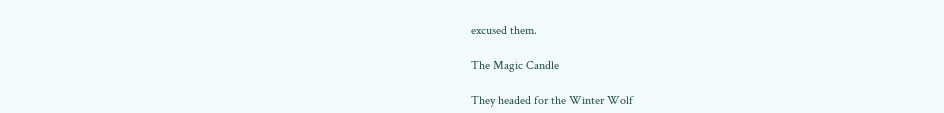excused them.

The Magic Candle

They headed for the Winter Wolf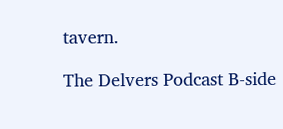tavern.

The Delvers Podcast B-side